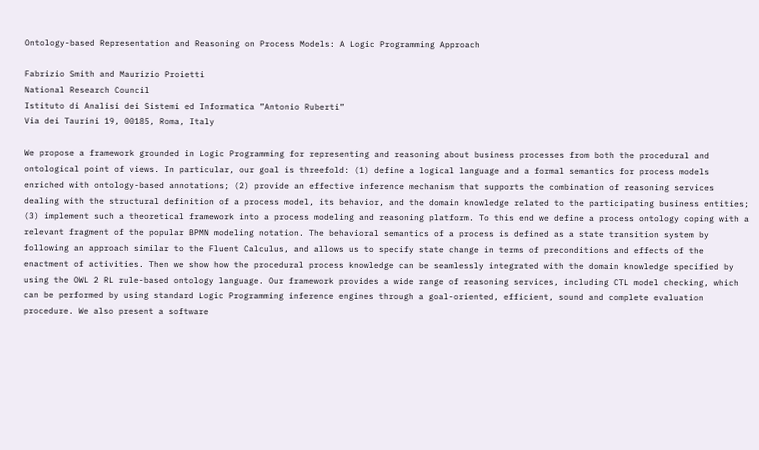Ontology-based Representation and Reasoning on Process Models: A Logic Programming Approach

Fabrizio Smith and Maurizio Proietti
National Research Council
Istituto di Analisi dei Sistemi ed Informatica ”Antonio Ruberti”
Via dei Taurini 19, 00185, Roma, Italy

We propose a framework grounded in Logic Programming for representing and reasoning about business processes from both the procedural and ontological point of views. In particular, our goal is threefold: (1) define a logical language and a formal semantics for process models enriched with ontology-based annotations; (2) provide an effective inference mechanism that supports the combination of reasoning services dealing with the structural definition of a process model, its behavior, and the domain knowledge related to the participating business entities; (3) implement such a theoretical framework into a process modeling and reasoning platform. To this end we define a process ontology coping with a relevant fragment of the popular BPMN modeling notation. The behavioral semantics of a process is defined as a state transition system by following an approach similar to the Fluent Calculus, and allows us to specify state change in terms of preconditions and effects of the enactment of activities. Then we show how the procedural process knowledge can be seamlessly integrated with the domain knowledge specified by using the OWL 2 RL rule-based ontology language. Our framework provides a wide range of reasoning services, including CTL model checking, which can be performed by using standard Logic Programming inference engines through a goal-oriented, efficient, sound and complete evaluation procedure. We also present a software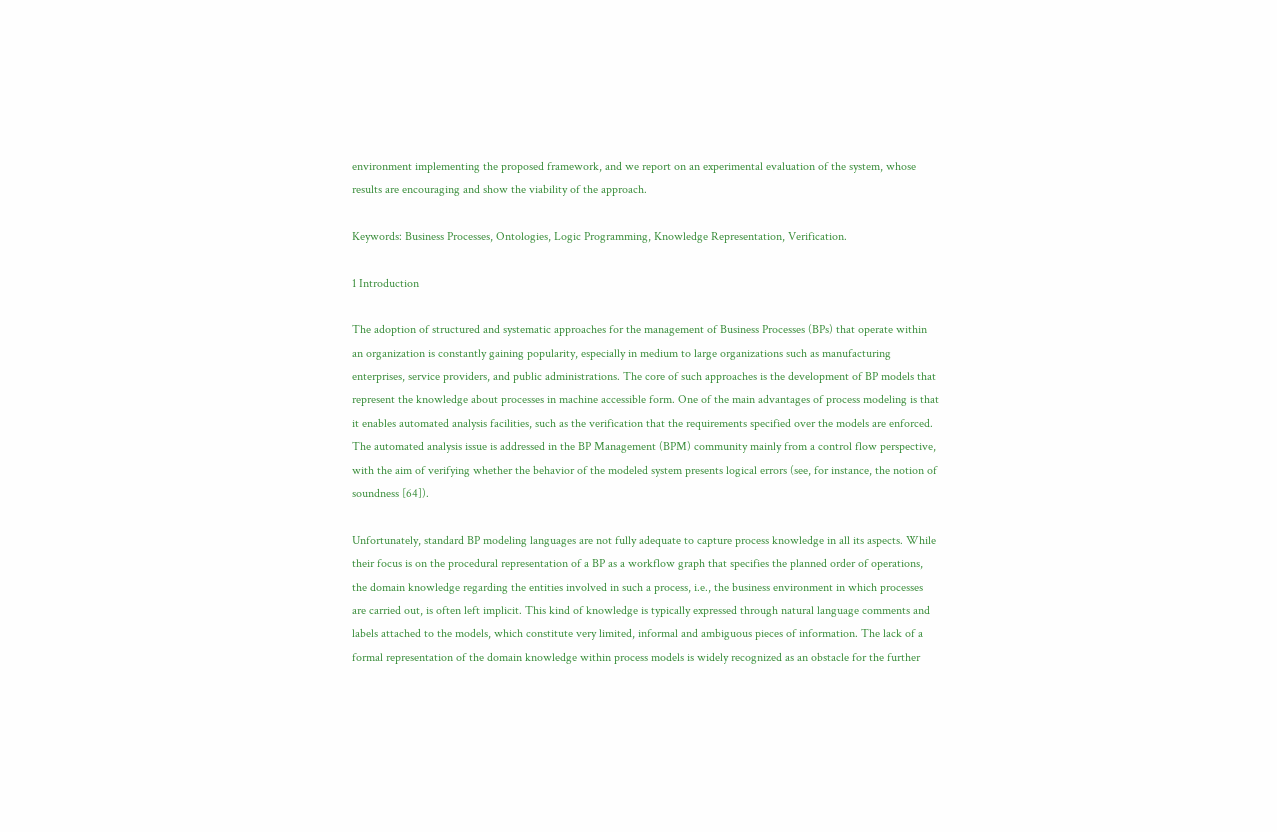environment implementing the proposed framework, and we report on an experimental evaluation of the system, whose results are encouraging and show the viability of the approach.

Keywords: Business Processes, Ontologies, Logic Programming, Knowledge Representation, Verification.

1 Introduction

The adoption of structured and systematic approaches for the management of Business Processes (BPs) that operate within an organization is constantly gaining popularity, especially in medium to large organizations such as manufacturing enterprises, service providers, and public administrations. The core of such approaches is the development of BP models that represent the knowledge about processes in machine accessible form. One of the main advantages of process modeling is that it enables automated analysis facilities, such as the verification that the requirements specified over the models are enforced. The automated analysis issue is addressed in the BP Management (BPM) community mainly from a control flow perspective, with the aim of verifying whether the behavior of the modeled system presents logical errors (see, for instance, the notion of soundness [64]).

Unfortunately, standard BP modeling languages are not fully adequate to capture process knowledge in all its aspects. While their focus is on the procedural representation of a BP as a workflow graph that specifies the planned order of operations, the domain knowledge regarding the entities involved in such a process, i.e., the business environment in which processes are carried out, is often left implicit. This kind of knowledge is typically expressed through natural language comments and labels attached to the models, which constitute very limited, informal and ambiguous pieces of information. The lack of a formal representation of the domain knowledge within process models is widely recognized as an obstacle for the further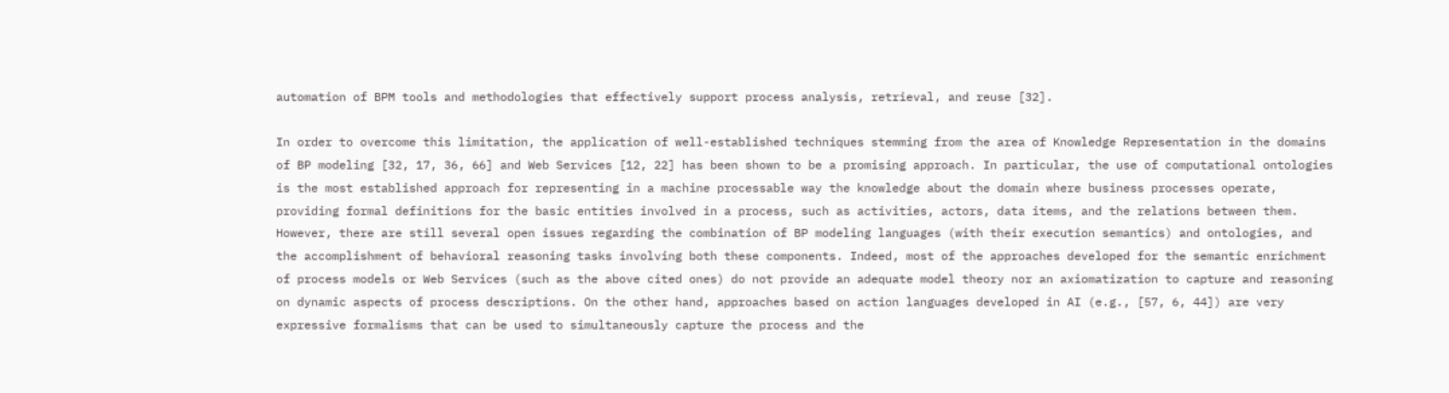automation of BPM tools and methodologies that effectively support process analysis, retrieval, and reuse [32].

In order to overcome this limitation, the application of well-established techniques stemming from the area of Knowledge Representation in the domains of BP modeling [32, 17, 36, 66] and Web Services [12, 22] has been shown to be a promising approach. In particular, the use of computational ontologies is the most established approach for representing in a machine processable way the knowledge about the domain where business processes operate, providing formal definitions for the basic entities involved in a process, such as activities, actors, data items, and the relations between them. However, there are still several open issues regarding the combination of BP modeling languages (with their execution semantics) and ontologies, and the accomplishment of behavioral reasoning tasks involving both these components. Indeed, most of the approaches developed for the semantic enrichment of process models or Web Services (such as the above cited ones) do not provide an adequate model theory nor an axiomatization to capture and reasoning on dynamic aspects of process descriptions. On the other hand, approaches based on action languages developed in AI (e.g., [57, 6, 44]) are very expressive formalisms that can be used to simultaneously capture the process and the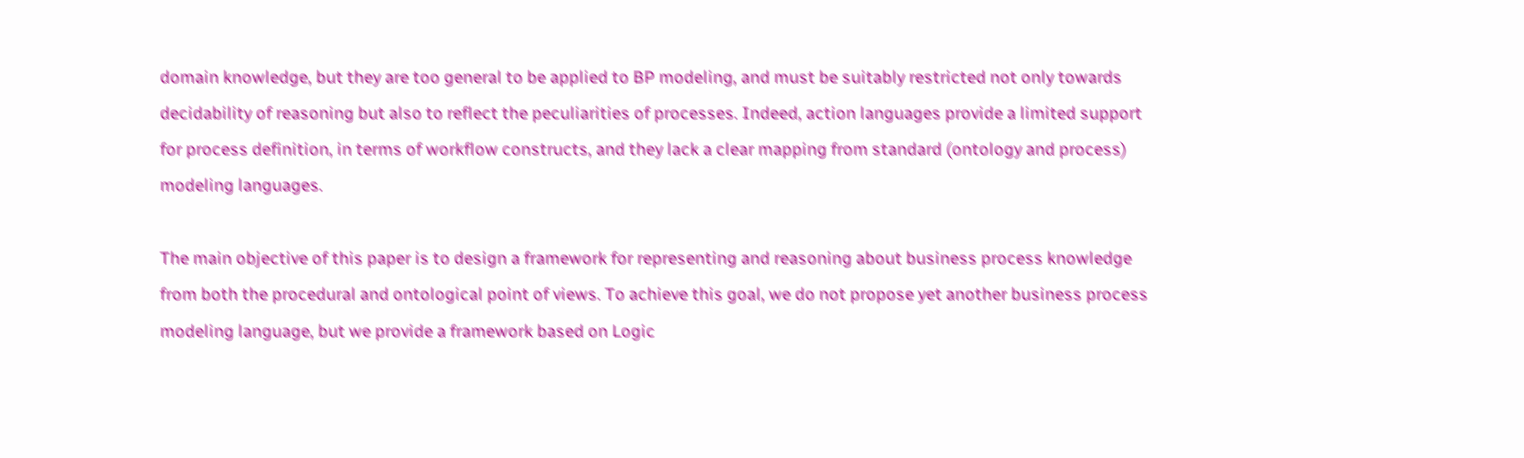domain knowledge, but they are too general to be applied to BP modeling, and must be suitably restricted not only towards decidability of reasoning but also to reflect the peculiarities of processes. Indeed, action languages provide a limited support for process definition, in terms of workflow constructs, and they lack a clear mapping from standard (ontology and process) modeling languages.

The main objective of this paper is to design a framework for representing and reasoning about business process knowledge from both the procedural and ontological point of views. To achieve this goal, we do not propose yet another business process modeling language, but we provide a framework based on Logic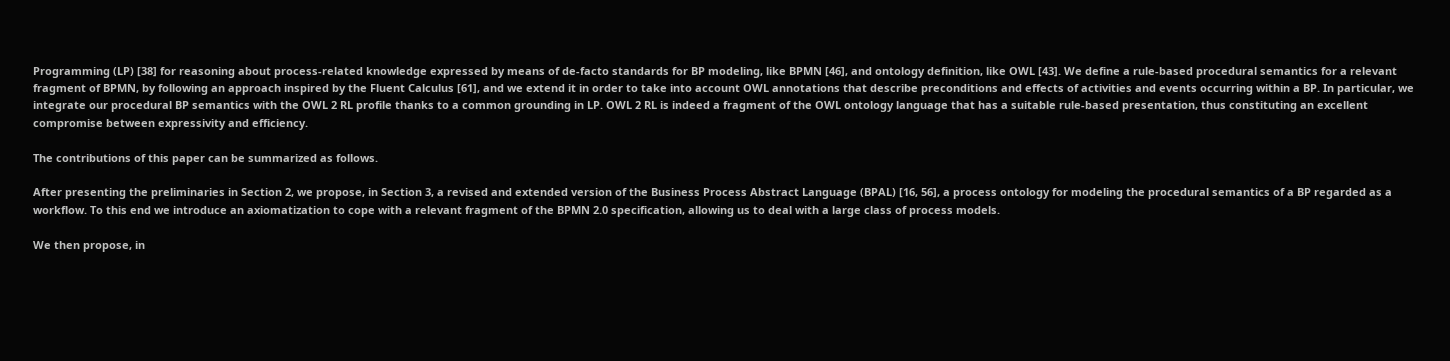Programming (LP) [38] for reasoning about process-related knowledge expressed by means of de-facto standards for BP modeling, like BPMN [46], and ontology definition, like OWL [43]. We define a rule-based procedural semantics for a relevant fragment of BPMN, by following an approach inspired by the Fluent Calculus [61], and we extend it in order to take into account OWL annotations that describe preconditions and effects of activities and events occurring within a BP. In particular, we integrate our procedural BP semantics with the OWL 2 RL profile thanks to a common grounding in LP. OWL 2 RL is indeed a fragment of the OWL ontology language that has a suitable rule-based presentation, thus constituting an excellent compromise between expressivity and efficiency.

The contributions of this paper can be summarized as follows.

After presenting the preliminaries in Section 2, we propose, in Section 3, a revised and extended version of the Business Process Abstract Language (BPAL) [16, 56], a process ontology for modeling the procedural semantics of a BP regarded as a workflow. To this end we introduce an axiomatization to cope with a relevant fragment of the BPMN 2.0 specification, allowing us to deal with a large class of process models.

We then propose, in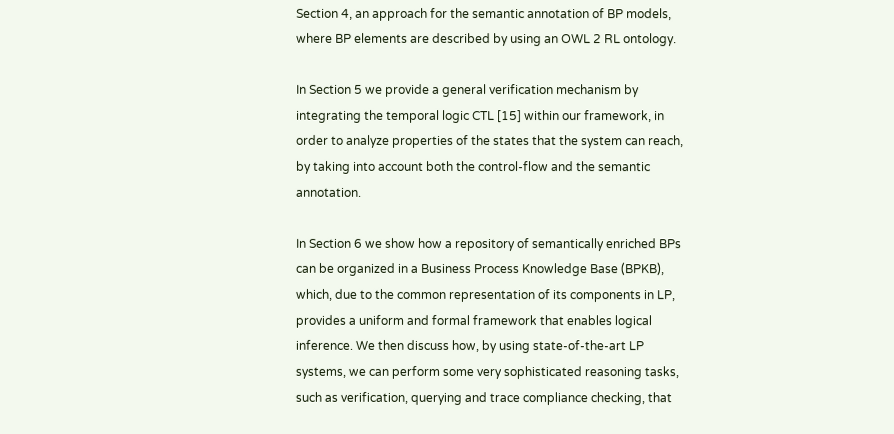Section 4, an approach for the semantic annotation of BP models, where BP elements are described by using an OWL 2 RL ontology.

In Section 5 we provide a general verification mechanism by integrating the temporal logic CTL [15] within our framework, in order to analyze properties of the states that the system can reach, by taking into account both the control-flow and the semantic annotation.

In Section 6 we show how a repository of semantically enriched BPs can be organized in a Business Process Knowledge Base (BPKB), which, due to the common representation of its components in LP, provides a uniform and formal framework that enables logical inference. We then discuss how, by using state-of-the-art LP systems, we can perform some very sophisticated reasoning tasks, such as verification, querying and trace compliance checking, that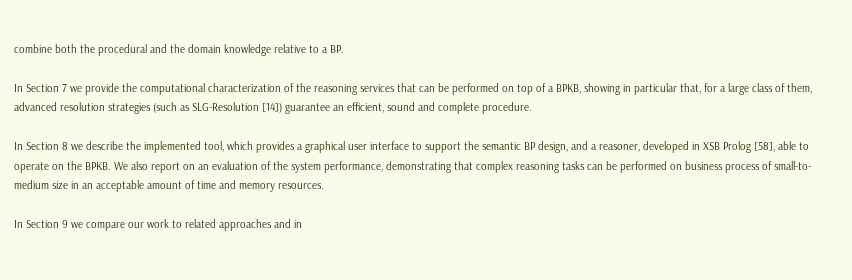combine both the procedural and the domain knowledge relative to a BP.

In Section 7 we provide the computational characterization of the reasoning services that can be performed on top of a BPKB, showing in particular that, for a large class of them, advanced resolution strategies (such as SLG-Resolution [14]) guarantee an efficient, sound and complete procedure.

In Section 8 we describe the implemented tool, which provides a graphical user interface to support the semantic BP design, and a reasoner, developed in XSB Prolog [58], able to operate on the BPKB. We also report on an evaluation of the system performance, demonstrating that complex reasoning tasks can be performed on business process of small-to-medium size in an acceptable amount of time and memory resources.

In Section 9 we compare our work to related approaches and in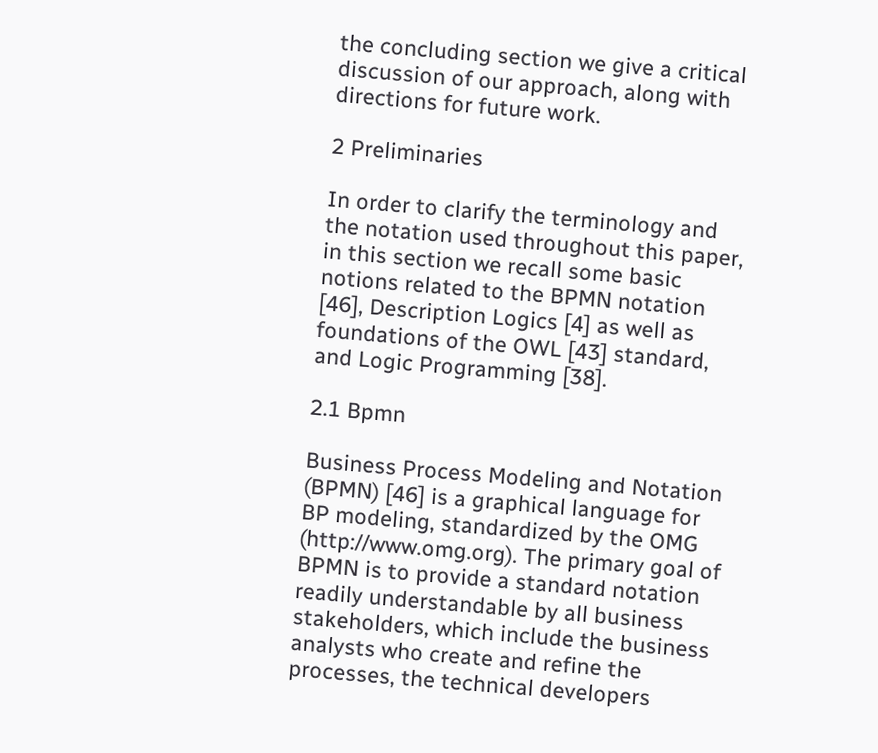the concluding section we give a critical discussion of our approach, along with directions for future work.

2 Preliminaries

In order to clarify the terminology and the notation used throughout this paper, in this section we recall some basic notions related to the BPMN notation [46], Description Logics [4] as well as foundations of the OWL [43] standard, and Logic Programming [38].

2.1 Bpmn

Business Process Modeling and Notation (BPMN) [46] is a graphical language for BP modeling, standardized by the OMG (http://www.omg.org). The primary goal of BPMN is to provide a standard notation readily understandable by all business stakeholders, which include the business analysts who create and refine the processes, the technical developers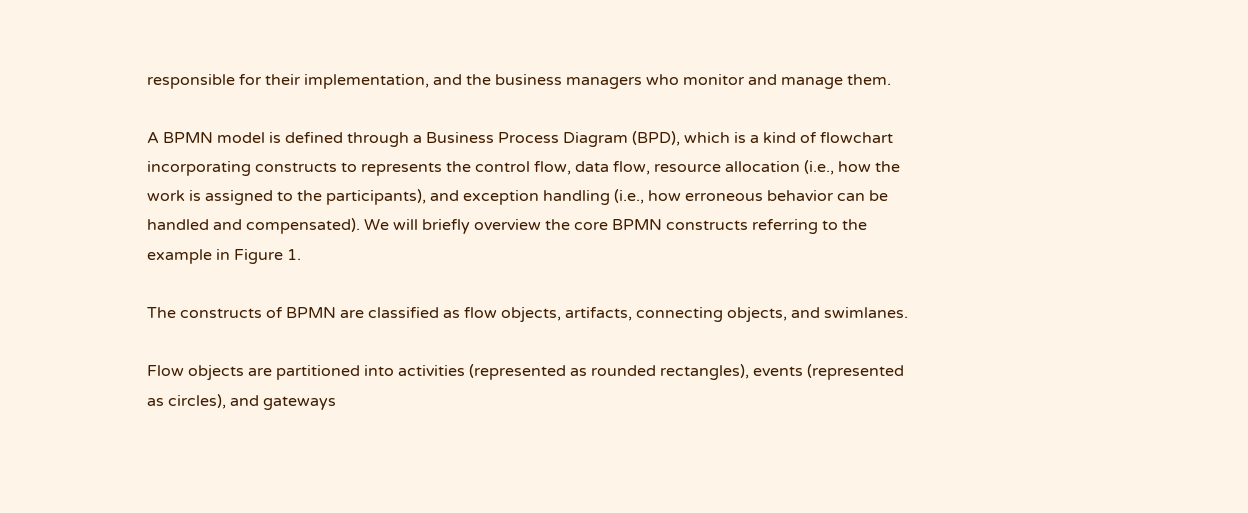responsible for their implementation, and the business managers who monitor and manage them.

A BPMN model is defined through a Business Process Diagram (BPD), which is a kind of flowchart incorporating constructs to represents the control flow, data flow, resource allocation (i.e., how the work is assigned to the participants), and exception handling (i.e., how erroneous behavior can be handled and compensated). We will briefly overview the core BPMN constructs referring to the example in Figure 1.

The constructs of BPMN are classified as flow objects, artifacts, connecting objects, and swimlanes.

Flow objects are partitioned into activities (represented as rounded rectangles), events (represented as circles), and gateways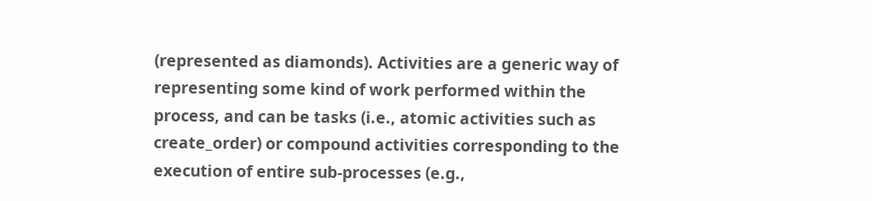(represented as diamonds). Activities are a generic way of representing some kind of work performed within the process, and can be tasks (i.e., atomic activities such as create_order) or compound activities corresponding to the execution of entire sub-processes (e.g.,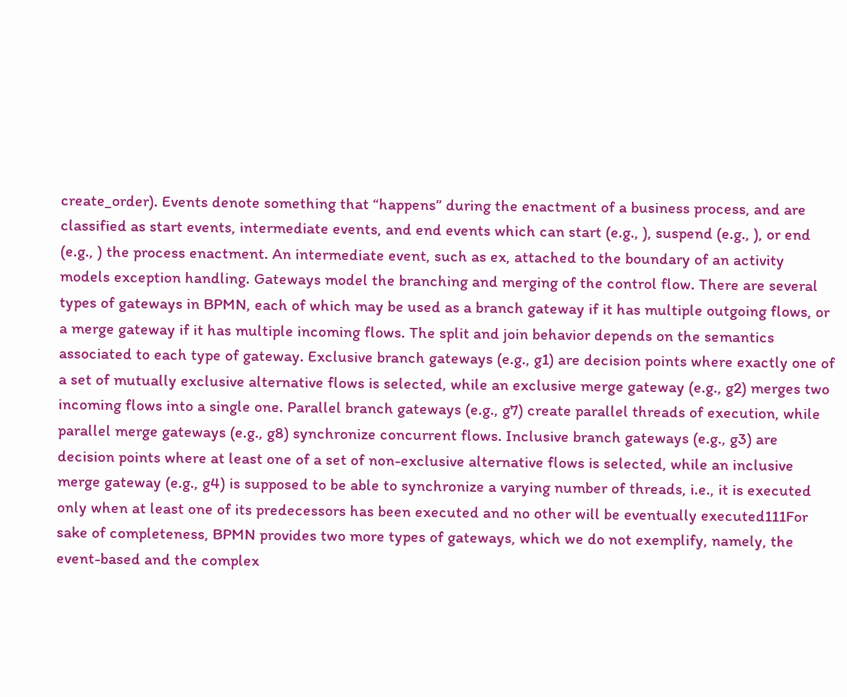create_order). Events denote something that “happens” during the enactment of a business process, and are classified as start events, intermediate events, and end events which can start (e.g., ), suspend (e.g., ), or end (e.g., ) the process enactment. An intermediate event, such as ex, attached to the boundary of an activity models exception handling. Gateways model the branching and merging of the control flow. There are several types of gateways in BPMN, each of which may be used as a branch gateway if it has multiple outgoing flows, or a merge gateway if it has multiple incoming flows. The split and join behavior depends on the semantics associated to each type of gateway. Exclusive branch gateways (e.g., g1) are decision points where exactly one of a set of mutually exclusive alternative flows is selected, while an exclusive merge gateway (e.g., g2) merges two incoming flows into a single one. Parallel branch gateways (e.g., g7) create parallel threads of execution, while parallel merge gateways (e.g., g8) synchronize concurrent flows. Inclusive branch gateways (e.g., g3) are decision points where at least one of a set of non-exclusive alternative flows is selected, while an inclusive merge gateway (e.g., g4) is supposed to be able to synchronize a varying number of threads, i.e., it is executed only when at least one of its predecessors has been executed and no other will be eventually executed111For sake of completeness, BPMN provides two more types of gateways, which we do not exemplify, namely, the event-based and the complex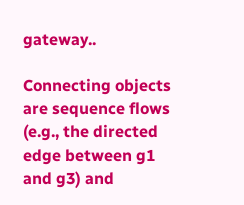gateway..

Connecting objects are sequence flows (e.g., the directed edge between g1 and g3) and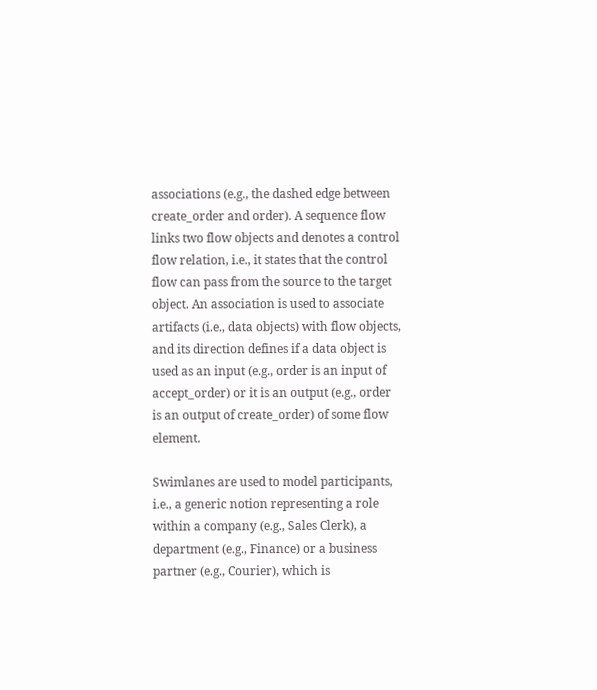associations (e.g., the dashed edge between create_order and order). A sequence flow links two flow objects and denotes a control flow relation, i.e., it states that the control flow can pass from the source to the target object. An association is used to associate artifacts (i.e., data objects) with flow objects, and its direction defines if a data object is used as an input (e.g., order is an input of accept_order) or it is an output (e.g., order is an output of create_order) of some flow element.

Swimlanes are used to model participants, i.e., a generic notion representing a role within a company (e.g., Sales Clerk), a department (e.g., Finance) or a business partner (e.g., Courier), which is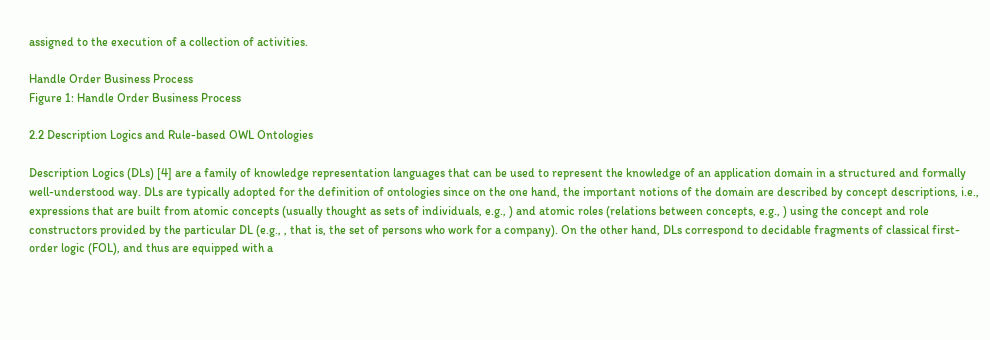assigned to the execution of a collection of activities.

Handle Order Business Process
Figure 1: Handle Order Business Process

2.2 Description Logics and Rule-based OWL Ontologies

Description Logics (DLs) [4] are a family of knowledge representation languages that can be used to represent the knowledge of an application domain in a structured and formally well-understood way. DLs are typically adopted for the definition of ontologies since on the one hand, the important notions of the domain are described by concept descriptions, i.e., expressions that are built from atomic concepts (usually thought as sets of individuals, e.g., ) and atomic roles (relations between concepts, e.g., ) using the concept and role constructors provided by the particular DL (e.g., , that is, the set of persons who work for a company). On the other hand, DLs correspond to decidable fragments of classical first-order logic (FOL), and thus are equipped with a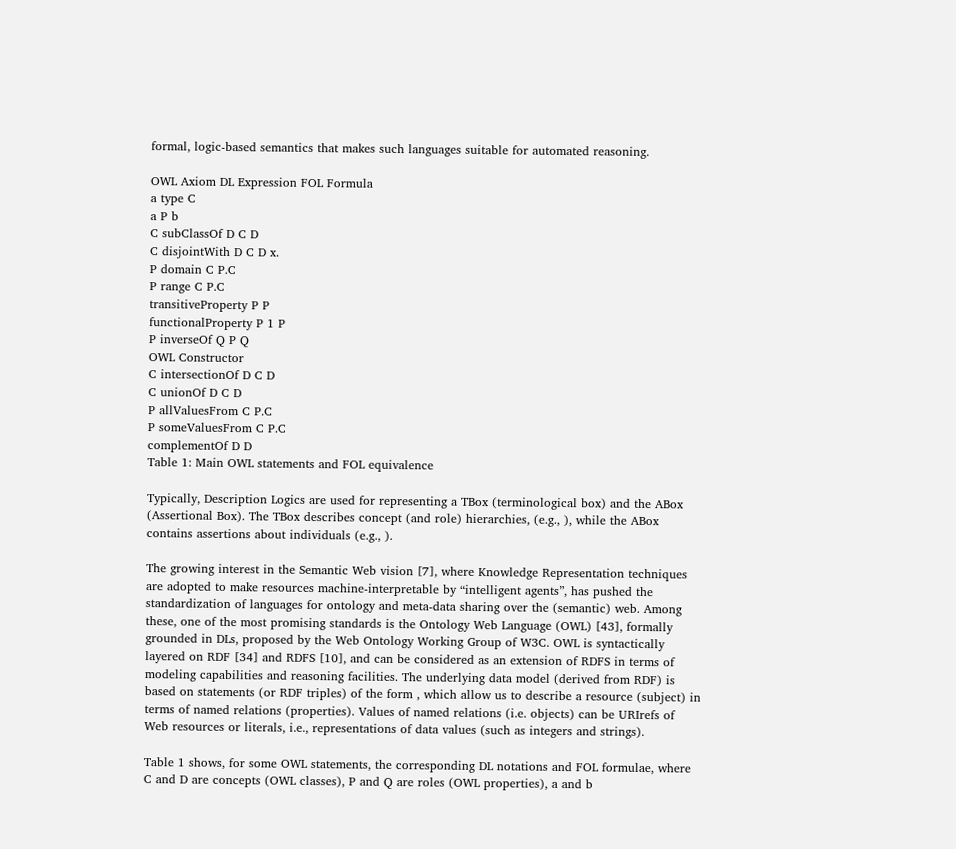formal, logic-based semantics that makes such languages suitable for automated reasoning.

OWL Axiom DL Expression FOL Formula
a type C
a P b
C subClassOf D C D
C disjointWith D C D x.
P domain C P.C
P range C P.C
transitiveProperty P P
functionalProperty P 1 P
P inverseOf Q P Q
OWL Constructor
C intersectionOf D C D
C unionOf D C D
P allValuesFrom C P.C
P someValuesFrom C P.C
complementOf D D
Table 1: Main OWL statements and FOL equivalence

Typically, Description Logics are used for representing a TBox (terminological box) and the ABox (Assertional Box). The TBox describes concept (and role) hierarchies, (e.g., ), while the ABox contains assertions about individuals (e.g., ).

The growing interest in the Semantic Web vision [7], where Knowledge Representation techniques are adopted to make resources machine-interpretable by “intelligent agents”, has pushed the standardization of languages for ontology and meta-data sharing over the (semantic) web. Among these, one of the most promising standards is the Ontology Web Language (OWL) [43], formally grounded in DLs, proposed by the Web Ontology Working Group of W3C. OWL is syntactically layered on RDF [34] and RDFS [10], and can be considered as an extension of RDFS in terms of modeling capabilities and reasoning facilities. The underlying data model (derived from RDF) is based on statements (or RDF triples) of the form , which allow us to describe a resource (subject) in terms of named relations (properties). Values of named relations (i.e. objects) can be URIrefs of Web resources or literals, i.e., representations of data values (such as integers and strings).

Table 1 shows, for some OWL statements, the corresponding DL notations and FOL formulae, where C and D are concepts (OWL classes), P and Q are roles (OWL properties), a and b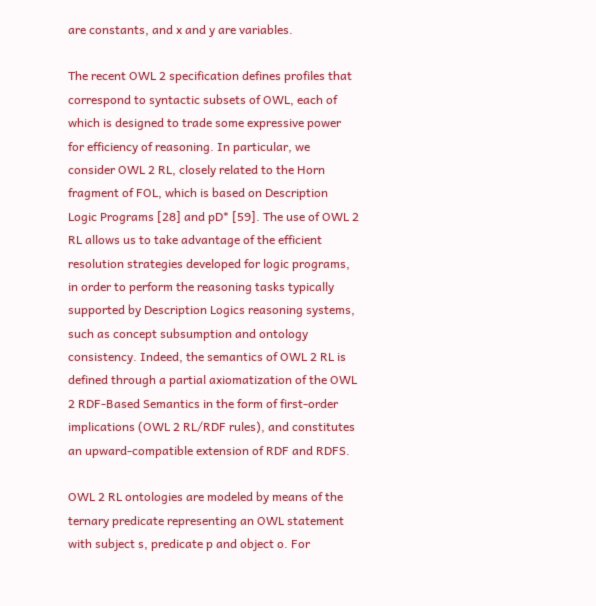are constants, and x and y are variables.

The recent OWL 2 specification defines profiles that correspond to syntactic subsets of OWL, each of which is designed to trade some expressive power for efficiency of reasoning. In particular, we consider OWL 2 RL, closely related to the Horn fragment of FOL, which is based on Description Logic Programs [28] and pD* [59]. The use of OWL 2 RL allows us to take advantage of the efficient resolution strategies developed for logic programs, in order to perform the reasoning tasks typically supported by Description Logics reasoning systems, such as concept subsumption and ontology consistency. Indeed, the semantics of OWL 2 RL is defined through a partial axiomatization of the OWL 2 RDF-Based Semantics in the form of first-order implications (OWL 2 RL/RDF rules), and constitutes an upward-compatible extension of RDF and RDFS.

OWL 2 RL ontologies are modeled by means of the ternary predicate representing an OWL statement with subject s, predicate p and object o. For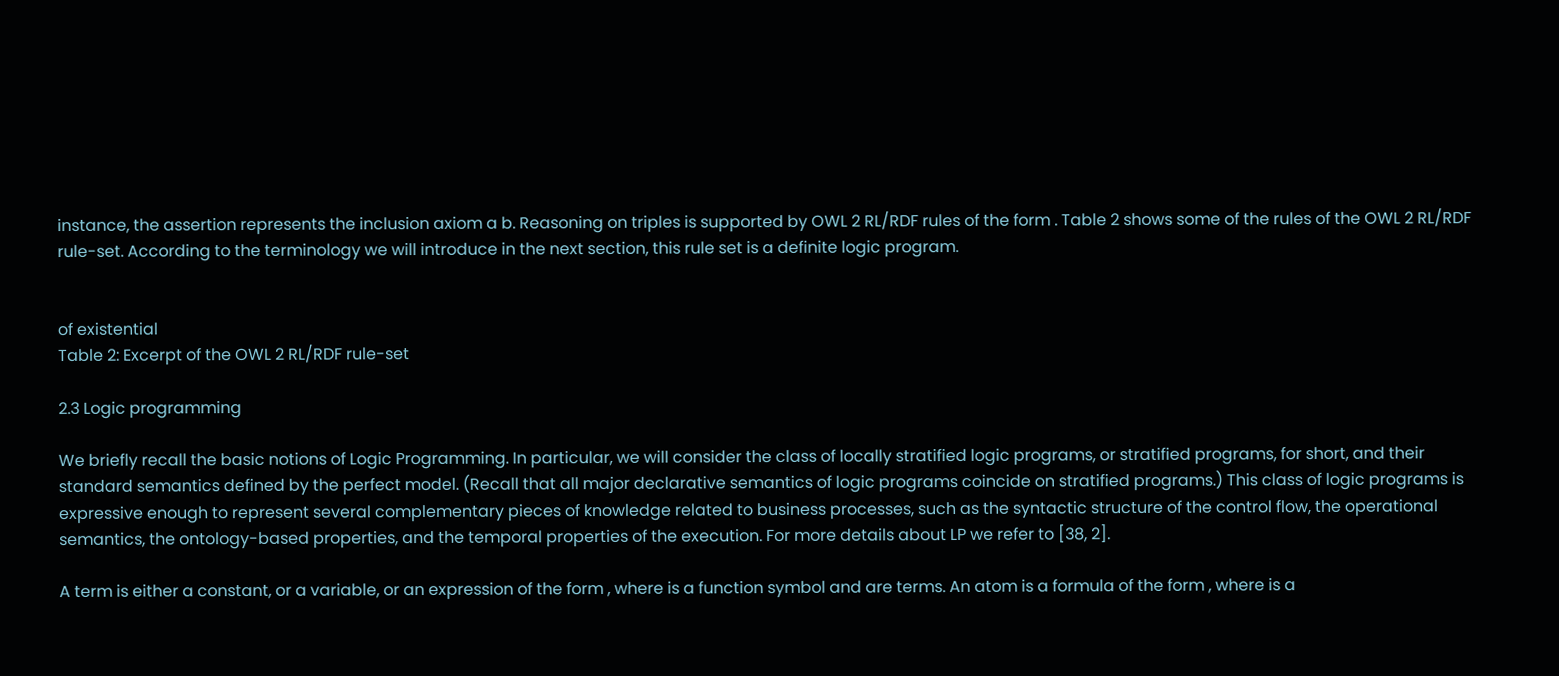instance, the assertion represents the inclusion axiom a b. Reasoning on triples is supported by OWL 2 RL/RDF rules of the form . Table 2 shows some of the rules of the OWL 2 RL/RDF rule-set. According to the terminology we will introduce in the next section, this rule set is a definite logic program.


of existential
Table 2: Excerpt of the OWL 2 RL/RDF rule-set

2.3 Logic programming

We briefly recall the basic notions of Logic Programming. In particular, we will consider the class of locally stratified logic programs, or stratified programs, for short, and their standard semantics defined by the perfect model. (Recall that all major declarative semantics of logic programs coincide on stratified programs.) This class of logic programs is expressive enough to represent several complementary pieces of knowledge related to business processes, such as the syntactic structure of the control flow, the operational semantics, the ontology-based properties, and the temporal properties of the execution. For more details about LP we refer to [38, 2].

A term is either a constant, or a variable, or an expression of the form , where is a function symbol and are terms. An atom is a formula of the form , where is a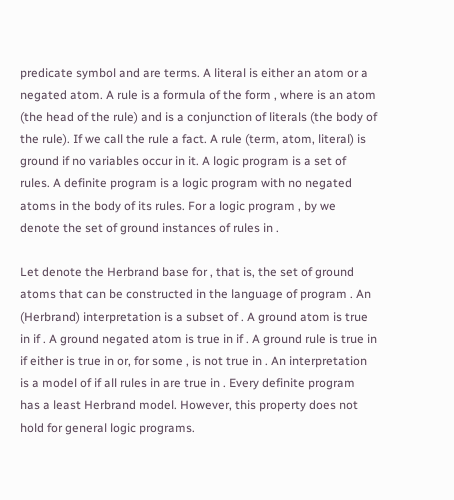predicate symbol and are terms. A literal is either an atom or a negated atom. A rule is a formula of the form , where is an atom (the head of the rule) and is a conjunction of literals (the body of the rule). If we call the rule a fact. A rule (term, atom, literal) is ground if no variables occur in it. A logic program is a set of rules. A definite program is a logic program with no negated atoms in the body of its rules. For a logic program , by we denote the set of ground instances of rules in .

Let denote the Herbrand base for , that is, the set of ground atoms that can be constructed in the language of program . An (Herbrand) interpretation is a subset of . A ground atom is true in if . A ground negated atom is true in if . A ground rule is true in if either is true in or, for some , is not true in . An interpretation is a model of if all rules in are true in . Every definite program has a least Herbrand model. However, this property does not hold for general logic programs.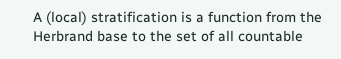A (local) stratification is a function from the Herbrand base to the set of all countable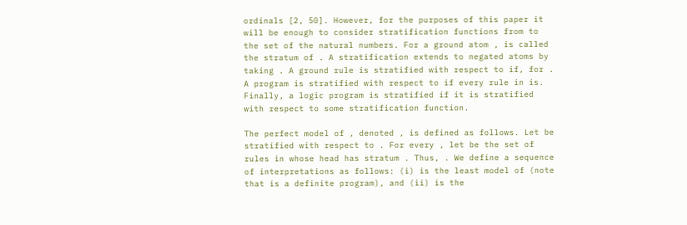ordinals [2, 50]. However, for the purposes of this paper it will be enough to consider stratification functions from to the set of the natural numbers. For a ground atom , is called the stratum of . A stratification extends to negated atoms by taking . A ground rule is stratified with respect to if, for . A program is stratified with respect to if every rule in is. Finally, a logic program is stratified if it is stratified with respect to some stratification function.

The perfect model of , denoted , is defined as follows. Let be stratified with respect to . For every , let be the set of rules in whose head has stratum . Thus, . We define a sequence of interpretations as follows: (i) is the least model of (note that is a definite program), and (ii) is the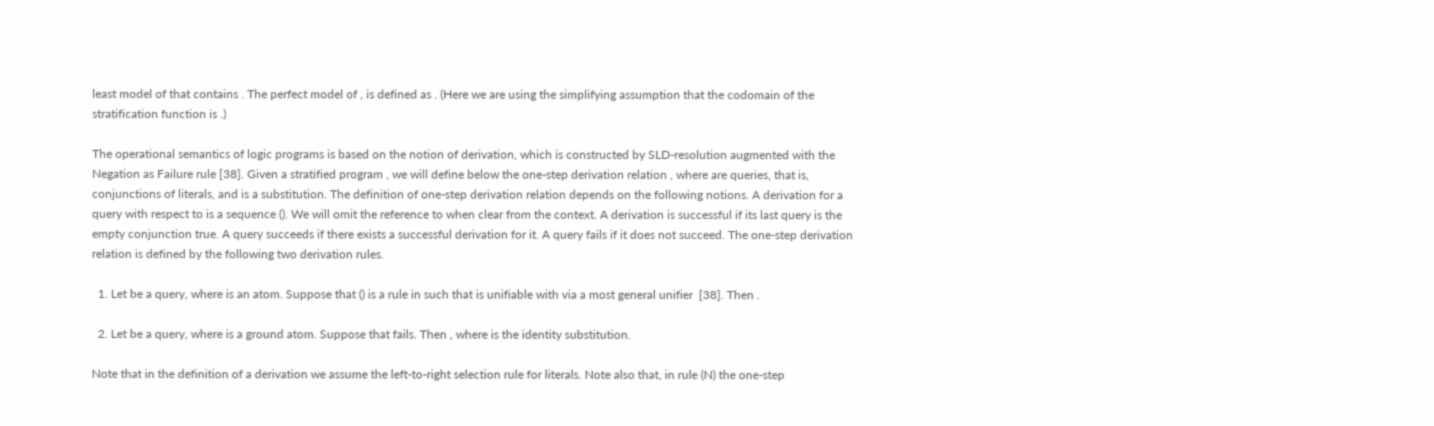least model of that contains . The perfect model of , is defined as . (Here we are using the simplifying assumption that the codomain of the stratification function is .)

The operational semantics of logic programs is based on the notion of derivation, which is constructed by SLD-resolution augmented with the Negation as Failure rule [38]. Given a stratified program , we will define below the one-step derivation relation , where are queries, that is, conjunctions of literals, and is a substitution. The definition of one-step derivation relation depends on the following notions. A derivation for a query with respect to is a sequence (). We will omit the reference to when clear from the context. A derivation is successful if its last query is the empty conjunction true. A query succeeds if there exists a successful derivation for it. A query fails if it does not succeed. The one-step derivation relation is defined by the following two derivation rules.

  1. Let be a query, where is an atom. Suppose that () is a rule in such that is unifiable with via a most general unifier  [38]. Then .

  2. Let be a query, where is a ground atom. Suppose that fails. Then , where is the identity substitution.

Note that in the definition of a derivation we assume the left-to-right selection rule for literals. Note also that, in rule (N) the one-step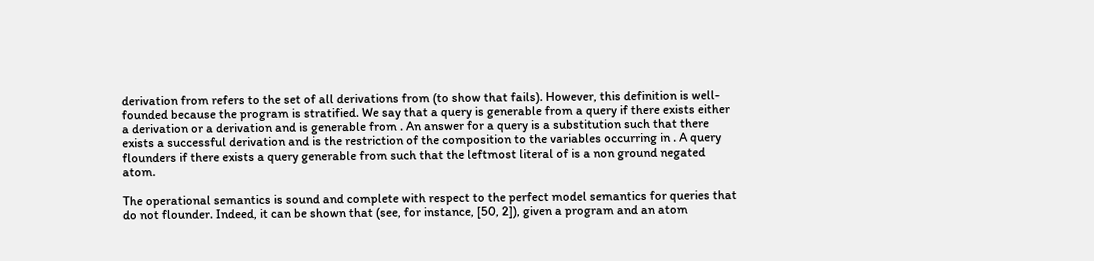derivation from refers to the set of all derivations from (to show that fails). However, this definition is well-founded because the program is stratified. We say that a query is generable from a query if there exists either a derivation or a derivation and is generable from . An answer for a query is a substitution such that there exists a successful derivation and is the restriction of the composition to the variables occurring in . A query flounders if there exists a query generable from such that the leftmost literal of is a non ground negated atom.

The operational semantics is sound and complete with respect to the perfect model semantics for queries that do not flounder. Indeed, it can be shown that (see, for instance, [50, 2]), given a program and an atom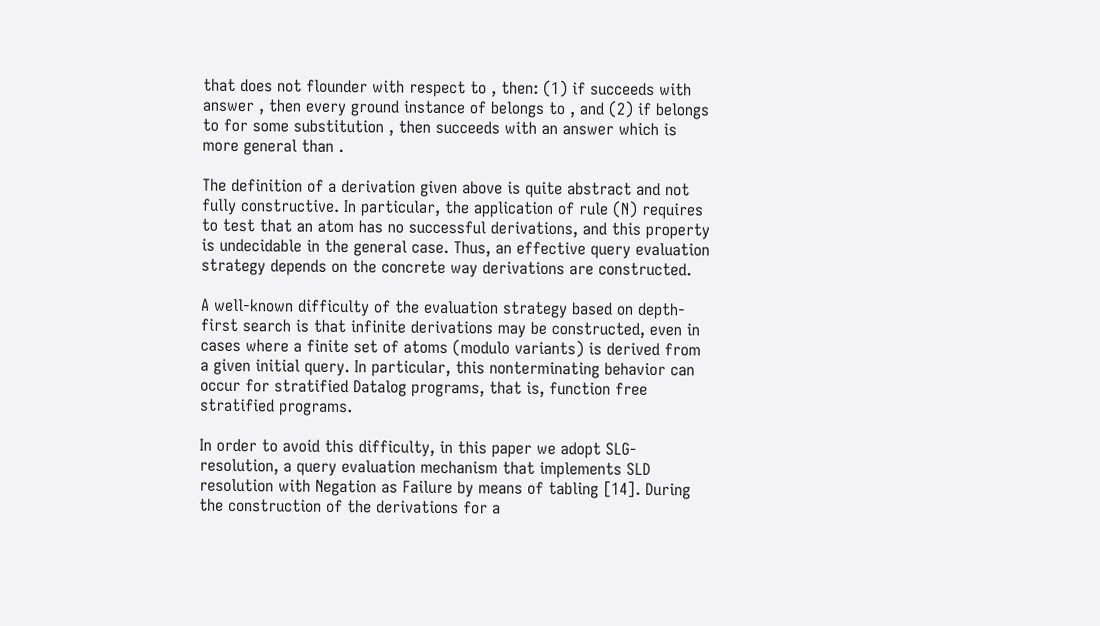that does not flounder with respect to , then: (1) if succeeds with answer , then every ground instance of belongs to , and (2) if belongs to for some substitution , then succeeds with an answer which is more general than .

The definition of a derivation given above is quite abstract and not fully constructive. In particular, the application of rule (N) requires to test that an atom has no successful derivations, and this property is undecidable in the general case. Thus, an effective query evaluation strategy depends on the concrete way derivations are constructed.

A well-known difficulty of the evaluation strategy based on depth-first search is that infinite derivations may be constructed, even in cases where a finite set of atoms (modulo variants) is derived from a given initial query. In particular, this nonterminating behavior can occur for stratified Datalog programs, that is, function free stratified programs.

In order to avoid this difficulty, in this paper we adopt SLG-resolution, a query evaluation mechanism that implements SLD resolution with Negation as Failure by means of tabling [14]. During the construction of the derivations for a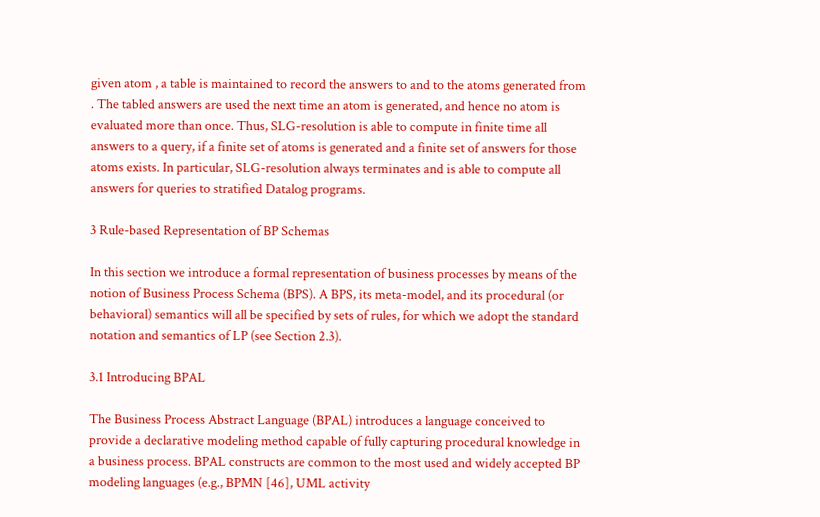given atom , a table is maintained to record the answers to and to the atoms generated from . The tabled answers are used the next time an atom is generated, and hence no atom is evaluated more than once. Thus, SLG-resolution is able to compute in finite time all answers to a query, if a finite set of atoms is generated and a finite set of answers for those atoms exists. In particular, SLG-resolution always terminates and is able to compute all answers for queries to stratified Datalog programs.

3 Rule-based Representation of BP Schemas

In this section we introduce a formal representation of business processes by means of the notion of Business Process Schema (BPS). A BPS, its meta-model, and its procedural (or behavioral) semantics will all be specified by sets of rules, for which we adopt the standard notation and semantics of LP (see Section 2.3).

3.1 Introducing BPAL

The Business Process Abstract Language (BPAL) introduces a language conceived to provide a declarative modeling method capable of fully capturing procedural knowledge in a business process. BPAL constructs are common to the most used and widely accepted BP modeling languages (e.g., BPMN [46], UML activity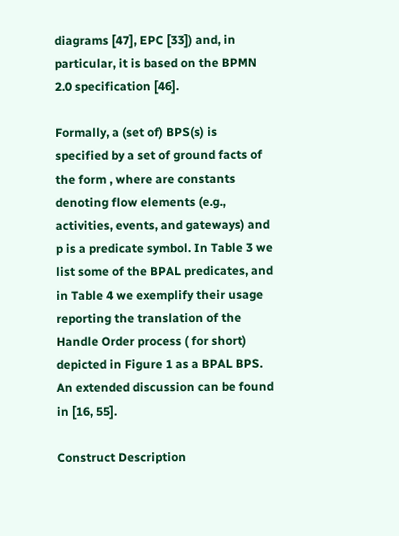diagrams [47], EPC [33]) and, in particular, it is based on the BPMN 2.0 specification [46].

Formally, a (set of) BPS(s) is specified by a set of ground facts of the form , where are constants denoting flow elements (e.g., activities, events, and gateways) and p is a predicate symbol. In Table 3 we list some of the BPAL predicates, and in Table 4 we exemplify their usage reporting the translation of the Handle Order process ( for short) depicted in Figure 1 as a BPAL BPS. An extended discussion can be found in [16, 55].

Construct Description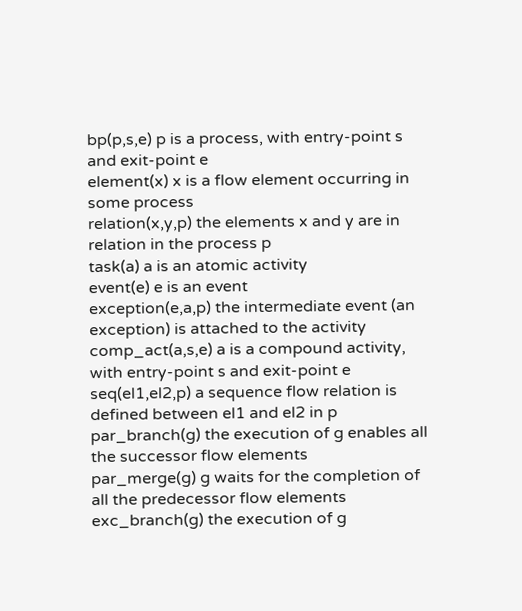bp(p,s,e) p is a process, with entry-point s and exit-point e
element(x) x is a flow element occurring in some process
relation(x,y,p) the elements x and y are in relation in the process p
task(a) a is an atomic activity
event(e) e is an event
exception(e,a,p) the intermediate event (an exception) is attached to the activity
comp_act(a,s,e) a is a compound activity, with entry-point s and exit-point e
seq(el1,el2,p) a sequence flow relation is defined between el1 and el2 in p
par_branch(g) the execution of g enables all the successor flow elements
par_merge(g) g waits for the completion of all the predecessor flow elements
exc_branch(g) the execution of g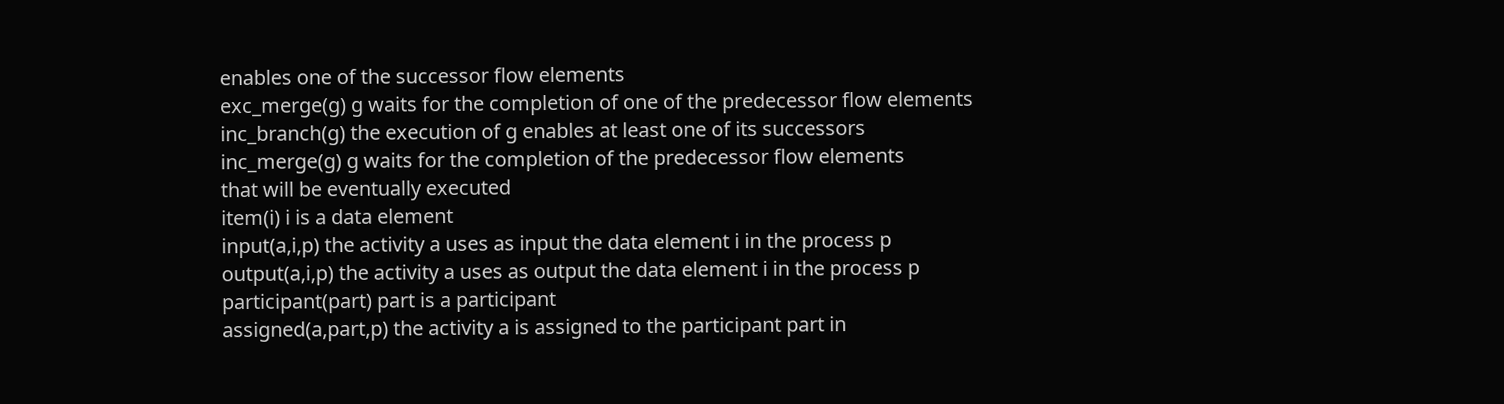enables one of the successor flow elements
exc_merge(g) g waits for the completion of one of the predecessor flow elements
inc_branch(g) the execution of g enables at least one of its successors
inc_merge(g) g waits for the completion of the predecessor flow elements
that will be eventually executed
item(i) i is a data element
input(a,i,p) the activity a uses as input the data element i in the process p
output(a,i,p) the activity a uses as output the data element i in the process p
participant(part) part is a participant
assigned(a,part,p) the activity a is assigned to the participant part in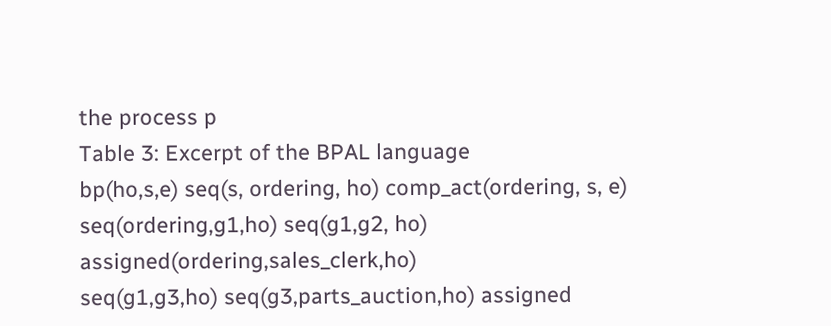the process p
Table 3: Excerpt of the BPAL language
bp(ho,s,e) seq(s, ordering, ho) comp_act(ordering, s, e)
seq(ordering,g1,ho) seq(g1,g2, ho) assigned(ordering,sales_clerk,ho)
seq(g1,g3,ho) seq(g3,parts_auction,ho) assigned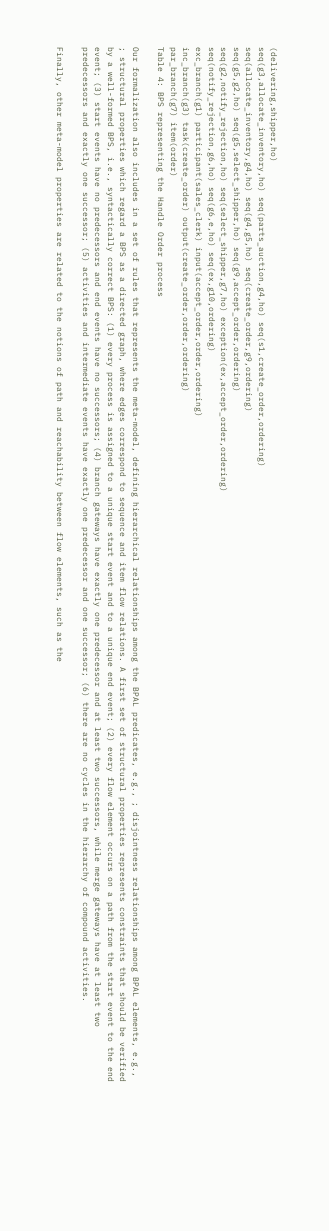(delivering,shipper,ho)
seq(g3,allocate_inventory,ho) seq(parts_auction,g4,ho) seq(s1,create_order,ordering)
seq(allocate_inventory,g4,ho) seq(g4,g5,ho) seq(create_order,g9,ordering)
seq(g5,g2,ho) seq(g5,select_shipper,ho) seq(g9,accept_order,ordering)
seq(g2,notify_rejection,ho) seq(select_shipper,g7,ho) exception(ex,accept_order,ordering)
seq(notify_rejection,g6,ho) seq(g6,e,ho) seq(ex,g10,ordering)
exc_branch(g1) participant(sales_clerk) input(accept_order,order,ordering)
inc_branch(g3) task(create_order) output(create_order,order,ordering)
par_branch(g7) item(order)
Table 4: BPS representing the Handle Order process

Our formalization also includes in a set of rules that represents the meta-model, defining hierarchical relationships among the BPAL predicates, e.g., ; disjointness relationships among BPAL elements, e.g., ; structural properties which regard a BPS as a directed graph, where edges correspond to sequence and item flow relations. A first set of structural properties represents constraints that should be verified by a well-formed BPS, i.e., syntactically correct BPS: (1) every process is assigned to a unique start event and to a unique end event; (2) every flow element occurs on a path from the start event to the end event; (3) start events have no predecessors and end events have no successors; (4) branch gateways have exactly one predecessor and at least two successors, while merge gateways have at least two predecessors and exactly one successor; (5) activities and intermediate events have exactly one predecessor and one successor; (6) there are no cycles in the hierarchy of compound activities.

Finally, other meta-model properties are related to the notions of path and reachability between flow elements, such as the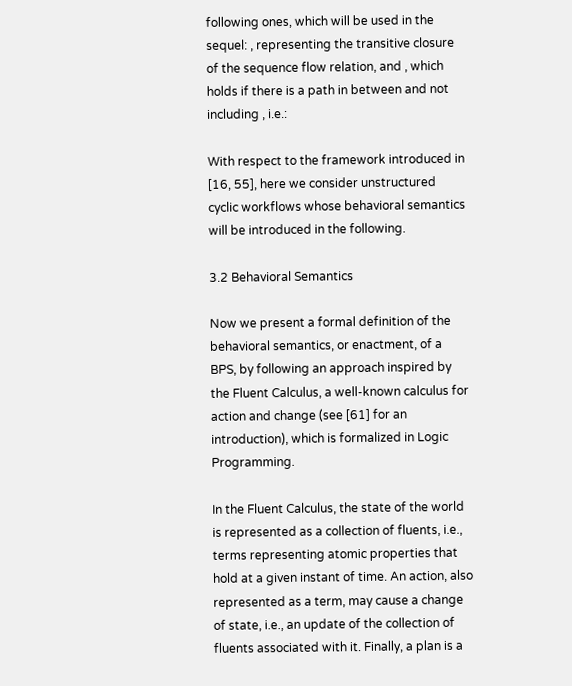following ones, which will be used in the sequel: , representing the transitive closure of the sequence flow relation, and , which holds if there is a path in between and not including , i.e.:

With respect to the framework introduced in [16, 55], here we consider unstructured cyclic workflows whose behavioral semantics will be introduced in the following.

3.2 Behavioral Semantics

Now we present a formal definition of the behavioral semantics, or enactment, of a BPS, by following an approach inspired by the Fluent Calculus, a well-known calculus for action and change (see [61] for an introduction), which is formalized in Logic Programming.

In the Fluent Calculus, the state of the world is represented as a collection of fluents, i.e., terms representing atomic properties that hold at a given instant of time. An action, also represented as a term, may cause a change of state, i.e., an update of the collection of fluents associated with it. Finally, a plan is a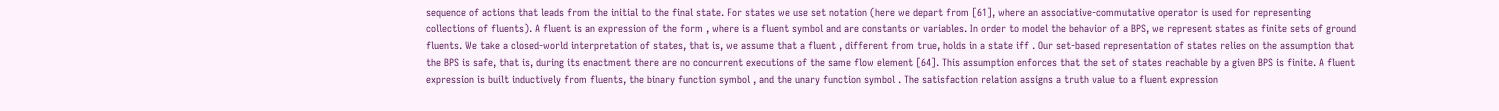sequence of actions that leads from the initial to the final state. For states we use set notation (here we depart from [61], where an associative-commutative operator is used for representing collections of fluents). A fluent is an expression of the form , where is a fluent symbol and are constants or variables. In order to model the behavior of a BPS, we represent states as finite sets of ground fluents. We take a closed-world interpretation of states, that is, we assume that a fluent , different from true, holds in a state iff . Our set-based representation of states relies on the assumption that the BPS is safe, that is, during its enactment there are no concurrent executions of the same flow element [64]. This assumption enforces that the set of states reachable by a given BPS is finite. A fluent expression is built inductively from fluents, the binary function symbol , and the unary function symbol . The satisfaction relation assigns a truth value to a fluent expression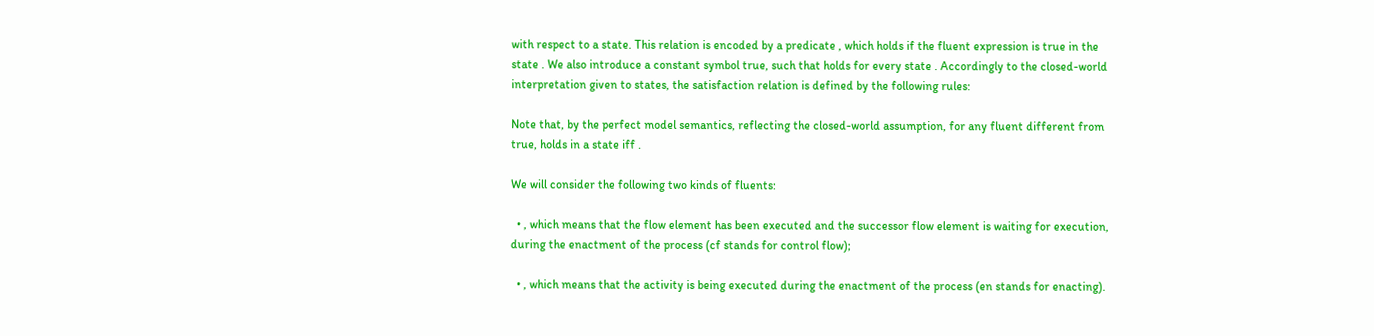with respect to a state. This relation is encoded by a predicate , which holds if the fluent expression is true in the state . We also introduce a constant symbol true, such that holds for every state . Accordingly to the closed-world interpretation given to states, the satisfaction relation is defined by the following rules:

Note that, by the perfect model semantics, reflecting the closed-world assumption, for any fluent different from true, holds in a state iff .

We will consider the following two kinds of fluents:

  • , which means that the flow element has been executed and the successor flow element is waiting for execution, during the enactment of the process (cf stands for control flow);

  • , which means that the activity is being executed during the enactment of the process (en stands for enacting).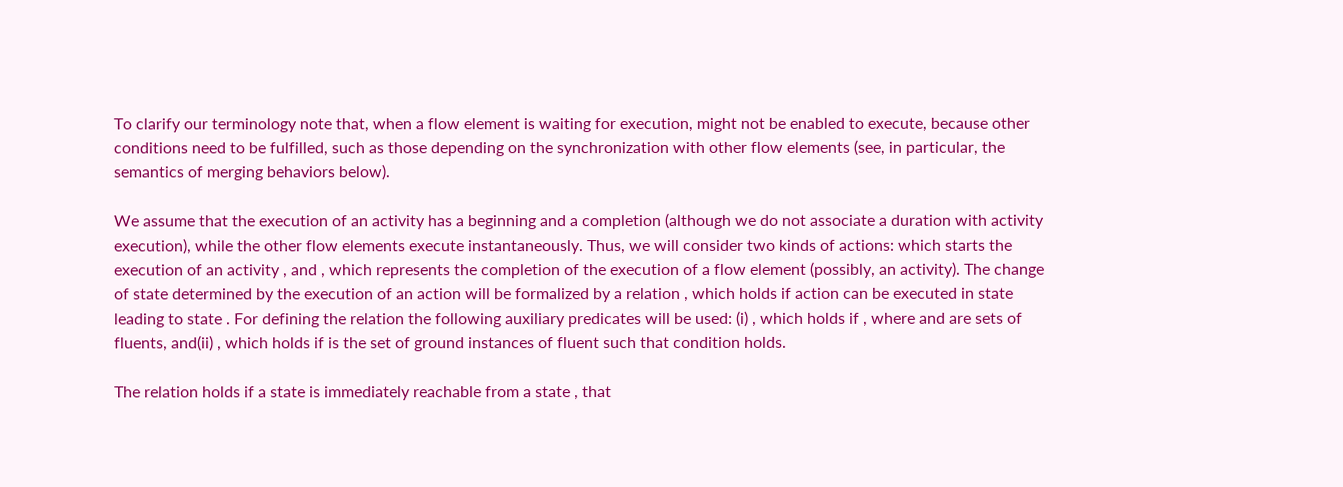To clarify our terminology note that, when a flow element is waiting for execution, might not be enabled to execute, because other conditions need to be fulfilled, such as those depending on the synchronization with other flow elements (see, in particular, the semantics of merging behaviors below).

We assume that the execution of an activity has a beginning and a completion (although we do not associate a duration with activity execution), while the other flow elements execute instantaneously. Thus, we will consider two kinds of actions: which starts the execution of an activity , and , which represents the completion of the execution of a flow element (possibly, an activity). The change of state determined by the execution of an action will be formalized by a relation , which holds if action can be executed in state leading to state . For defining the relation the following auxiliary predicates will be used: (i) , which holds if , where and are sets of fluents, and(ii) , which holds if is the set of ground instances of fluent such that condition holds.

The relation holds if a state is immediately reachable from a state , that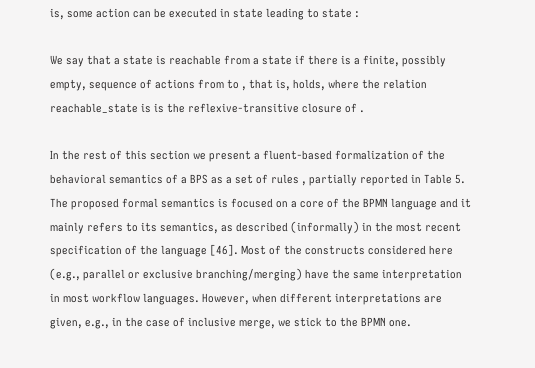is, some action can be executed in state leading to state :

We say that a state is reachable from a state if there is a finite, possibly empty, sequence of actions from to , that is, holds, where the relation reachable_state is is the reflexive-transitive closure of .

In the rest of this section we present a fluent-based formalization of the behavioral semantics of a BPS as a set of rules , partially reported in Table 5. The proposed formal semantics is focused on a core of the BPMN language and it mainly refers to its semantics, as described (informally) in the most recent specification of the language [46]. Most of the constructs considered here (e.g., parallel or exclusive branching/merging) have the same interpretation in most workflow languages. However, when different interpretations are given, e.g., in the case of inclusive merge, we stick to the BPMN one.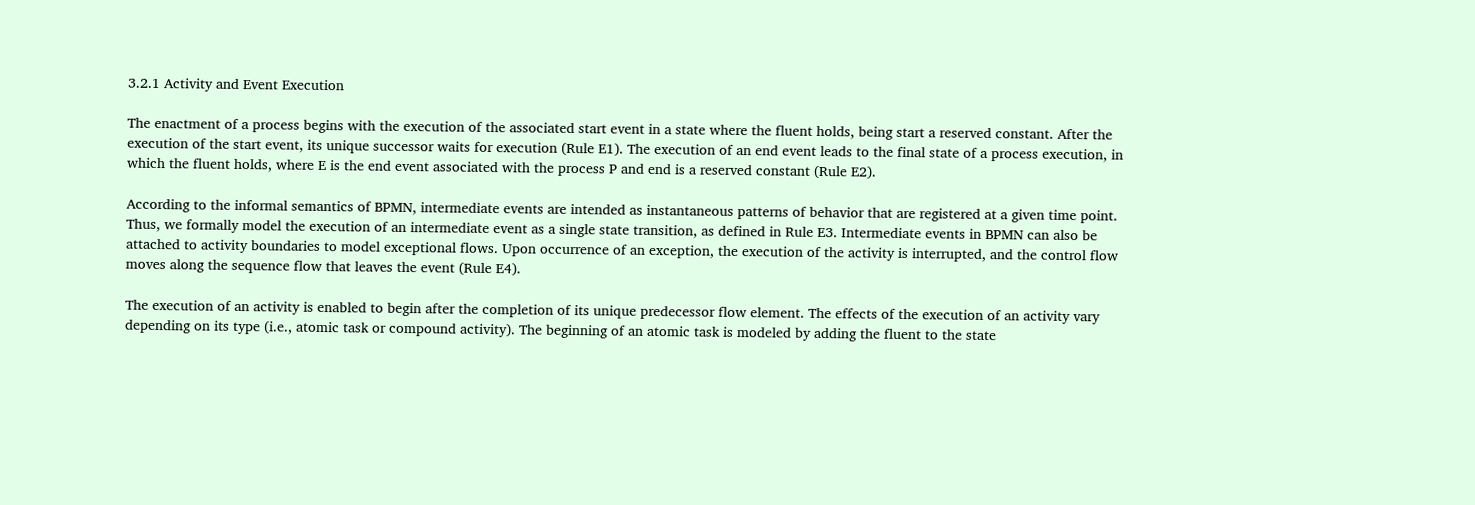3.2.1 Activity and Event Execution

The enactment of a process begins with the execution of the associated start event in a state where the fluent holds, being start a reserved constant. After the execution of the start event, its unique successor waits for execution (Rule E1). The execution of an end event leads to the final state of a process execution, in which the fluent holds, where E is the end event associated with the process P and end is a reserved constant (Rule E2).

According to the informal semantics of BPMN, intermediate events are intended as instantaneous patterns of behavior that are registered at a given time point. Thus, we formally model the execution of an intermediate event as a single state transition, as defined in Rule E3. Intermediate events in BPMN can also be attached to activity boundaries to model exceptional flows. Upon occurrence of an exception, the execution of the activity is interrupted, and the control flow moves along the sequence flow that leaves the event (Rule E4).

The execution of an activity is enabled to begin after the completion of its unique predecessor flow element. The effects of the execution of an activity vary depending on its type (i.e., atomic task or compound activity). The beginning of an atomic task is modeled by adding the fluent to the state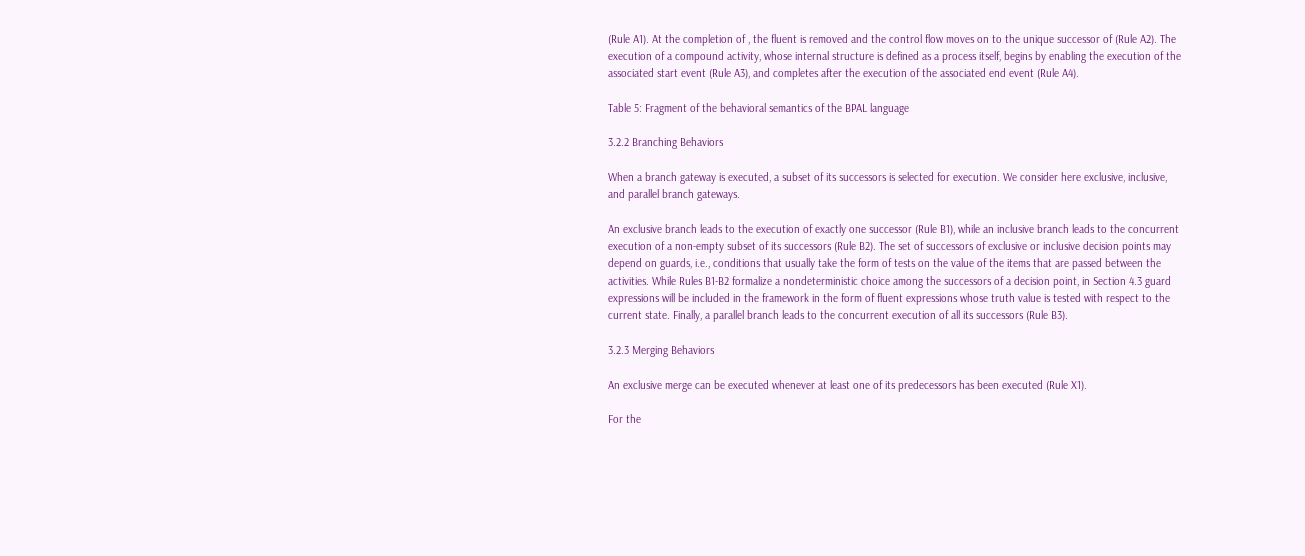(Rule A1). At the completion of , the fluent is removed and the control flow moves on to the unique successor of (Rule A2). The execution of a compound activity, whose internal structure is defined as a process itself, begins by enabling the execution of the associated start event (Rule A3), and completes after the execution of the associated end event (Rule A4).

Table 5: Fragment of the behavioral semantics of the BPAL language

3.2.2 Branching Behaviors

When a branch gateway is executed, a subset of its successors is selected for execution. We consider here exclusive, inclusive, and parallel branch gateways.

An exclusive branch leads to the execution of exactly one successor (Rule B1), while an inclusive branch leads to the concurrent execution of a non-empty subset of its successors (Rule B2). The set of successors of exclusive or inclusive decision points may depend on guards, i.e., conditions that usually take the form of tests on the value of the items that are passed between the activities. While Rules B1-B2 formalize a nondeterministic choice among the successors of a decision point, in Section 4.3 guard expressions will be included in the framework in the form of fluent expressions whose truth value is tested with respect to the current state. Finally, a parallel branch leads to the concurrent execution of all its successors (Rule B3).

3.2.3 Merging Behaviors

An exclusive merge can be executed whenever at least one of its predecessors has been executed (Rule X1).

For the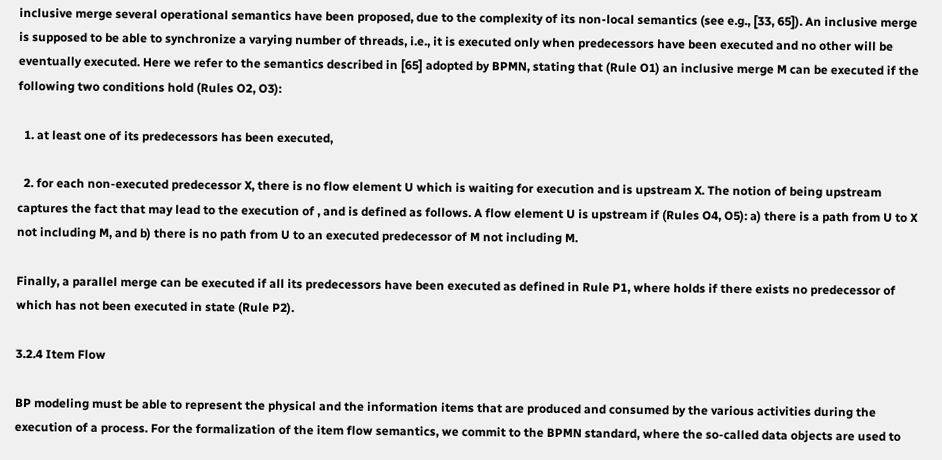inclusive merge several operational semantics have been proposed, due to the complexity of its non-local semantics (see e.g., [33, 65]). An inclusive merge is supposed to be able to synchronize a varying number of threads, i.e., it is executed only when predecessors have been executed and no other will be eventually executed. Here we refer to the semantics described in [65] adopted by BPMN, stating that (Rule O1) an inclusive merge M can be executed if the following two conditions hold (Rules O2, O3):

  1. at least one of its predecessors has been executed,

  2. for each non-executed predecessor X, there is no flow element U which is waiting for execution and is upstream X. The notion of being upstream captures the fact that may lead to the execution of , and is defined as follows. A flow element U is upstream if (Rules O4, O5): a) there is a path from U to X not including M, and b) there is no path from U to an executed predecessor of M not including M.

Finally, a parallel merge can be executed if all its predecessors have been executed as defined in Rule P1, where holds if there exists no predecessor of which has not been executed in state (Rule P2).

3.2.4 Item Flow

BP modeling must be able to represent the physical and the information items that are produced and consumed by the various activities during the execution of a process. For the formalization of the item flow semantics, we commit to the BPMN standard, where the so-called data objects are used to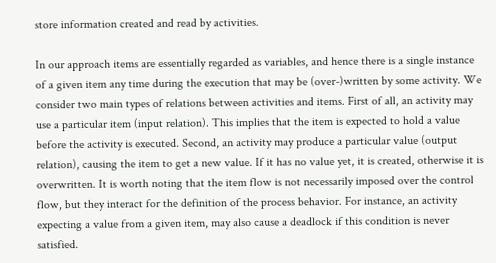store information created and read by activities.

In our approach items are essentially regarded as variables, and hence there is a single instance of a given item any time during the execution that may be (over-)written by some activity. We consider two main types of relations between activities and items. First of all, an activity may use a particular item (input relation). This implies that the item is expected to hold a value before the activity is executed. Second, an activity may produce a particular value (output relation), causing the item to get a new value. If it has no value yet, it is created, otherwise it is overwritten. It is worth noting that the item flow is not necessarily imposed over the control flow, but they interact for the definition of the process behavior. For instance, an activity expecting a value from a given item, may also cause a deadlock if this condition is never satisfied.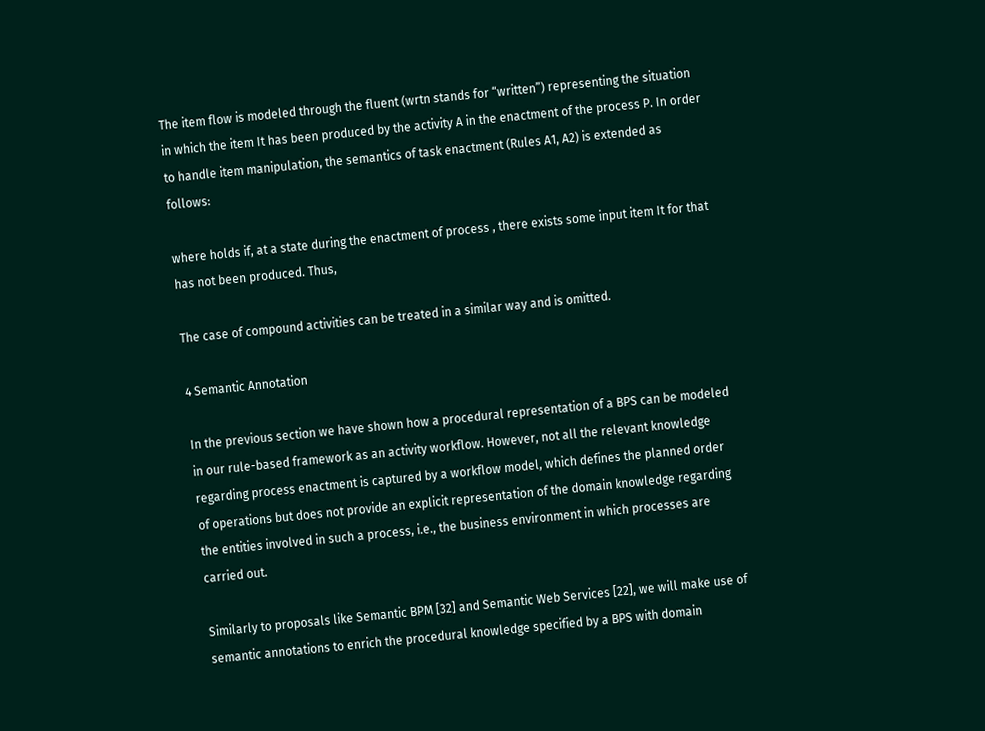The item flow is modeled through the fluent (wrtn stands for “written”) representing the situation in which the item It has been produced by the activity A in the enactment of the process P. In order to handle item manipulation, the semantics of task enactment (Rules A1, A2) is extended as follows:

where holds if, at a state during the enactment of process , there exists some input item It for that has not been produced. Thus,

The case of compound activities can be treated in a similar way and is omitted.

4 Semantic Annotation

In the previous section we have shown how a procedural representation of a BPS can be modeled in our rule-based framework as an activity workflow. However, not all the relevant knowledge regarding process enactment is captured by a workflow model, which defines the planned order of operations but does not provide an explicit representation of the domain knowledge regarding the entities involved in such a process, i.e., the business environment in which processes are carried out.

Similarly to proposals like Semantic BPM [32] and Semantic Web Services [22], we will make use of semantic annotations to enrich the procedural knowledge specified by a BPS with domain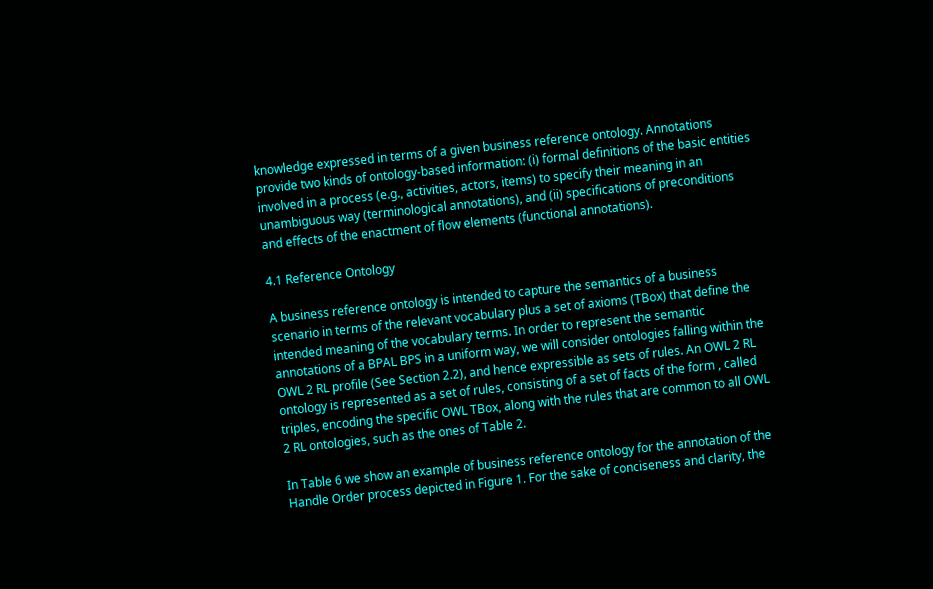knowledge expressed in terms of a given business reference ontology. Annotations provide two kinds of ontology-based information: (i) formal definitions of the basic entities involved in a process (e.g., activities, actors, items) to specify their meaning in an unambiguous way (terminological annotations), and (ii) specifications of preconditions and effects of the enactment of flow elements (functional annotations).

4.1 Reference Ontology

A business reference ontology is intended to capture the semantics of a business scenario in terms of the relevant vocabulary plus a set of axioms (TBox) that define the intended meaning of the vocabulary terms. In order to represent the semantic annotations of a BPAL BPS in a uniform way, we will consider ontologies falling within the OWL 2 RL profile (See Section 2.2), and hence expressible as sets of rules. An OWL 2 RL ontology is represented as a set of rules, consisting of a set of facts of the form , called triples, encoding the specific OWL TBox, along with the rules that are common to all OWL 2 RL ontologies, such as the ones of Table 2.

In Table 6 we show an example of business reference ontology for the annotation of the Handle Order process depicted in Figure 1. For the sake of conciseness and clarity, the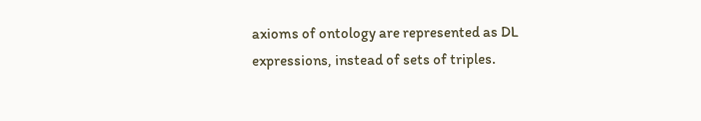axioms of ontology are represented as DL expressions, instead of sets of triples.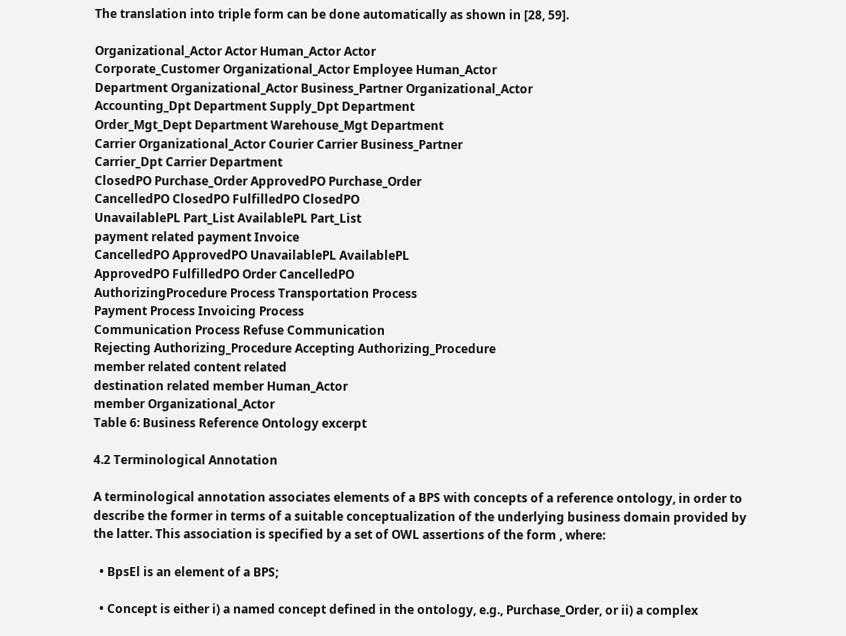The translation into triple form can be done automatically as shown in [28, 59].

Organizational_Actor Actor Human_Actor Actor
Corporate_Customer Organizational_Actor Employee Human_Actor
Department Organizational_Actor Business_Partner Organizational_Actor
Accounting_Dpt Department Supply_Dpt Department
Order_Mgt_Dept Department Warehouse_Mgt Department
Carrier Organizational_Actor Courier Carrier Business_Partner
Carrier_Dpt Carrier Department
ClosedPO Purchase_Order ApprovedPO Purchase_Order
CancelledPO ClosedPO FulfilledPO ClosedPO
UnavailablePL Part_List AvailablePL Part_List
payment related payment Invoice
CancelledPO ApprovedPO UnavailablePL AvailablePL
ApprovedPO FulfilledPO Order CancelledPO
AuthorizingProcedure Process Transportation Process
Payment Process Invoicing Process
Communication Process Refuse Communication
Rejecting Authorizing_Procedure Accepting Authorizing_Procedure
member related content related
destination related member Human_Actor
member Organizational_Actor
Table 6: Business Reference Ontology excerpt

4.2 Terminological Annotation

A terminological annotation associates elements of a BPS with concepts of a reference ontology, in order to describe the former in terms of a suitable conceptualization of the underlying business domain provided by the latter. This association is specified by a set of OWL assertions of the form , where:

  • BpsEl is an element of a BPS;

  • Concept is either i) a named concept defined in the ontology, e.g., Purchase_Order, or ii) a complex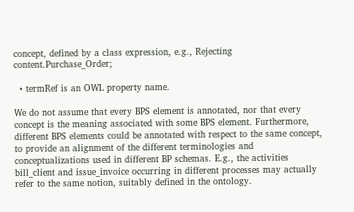concept, defined by a class expression, e.g., Rejecting content.Purchase_Order;

  • termRef is an OWL property name.

We do not assume that every BPS element is annotated, nor that every concept is the meaning associated with some BPS element. Furthermore, different BPS elements could be annotated with respect to the same concept, to provide an alignment of the different terminologies and conceptualizations used in different BP schemas. E.g., the activities bill_client and issue_invoice occurring in different processes may actually refer to the same notion, suitably defined in the ontology.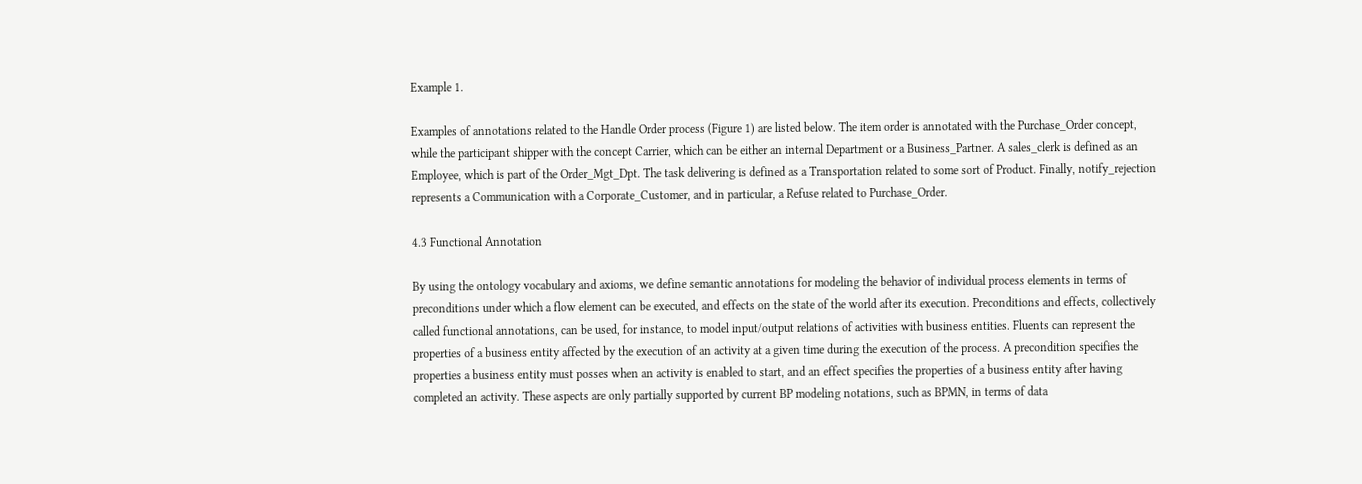Example 1.

Examples of annotations related to the Handle Order process (Figure 1) are listed below. The item order is annotated with the Purchase_Order concept, while the participant shipper with the concept Carrier, which can be either an internal Department or a Business_Partner. A sales_clerk is defined as an Employee, which is part of the Order_Mgt_Dpt. The task delivering is defined as a Transportation related to some sort of Product. Finally, notify_rejection represents a Communication with a Corporate_Customer, and in particular, a Refuse related to Purchase_Order.

4.3 Functional Annotation

By using the ontology vocabulary and axioms, we define semantic annotations for modeling the behavior of individual process elements in terms of preconditions under which a flow element can be executed, and effects on the state of the world after its execution. Preconditions and effects, collectively called functional annotations, can be used, for instance, to model input/output relations of activities with business entities. Fluents can represent the properties of a business entity affected by the execution of an activity at a given time during the execution of the process. A precondition specifies the properties a business entity must posses when an activity is enabled to start, and an effect specifies the properties of a business entity after having completed an activity. These aspects are only partially supported by current BP modeling notations, such as BPMN, in terms of data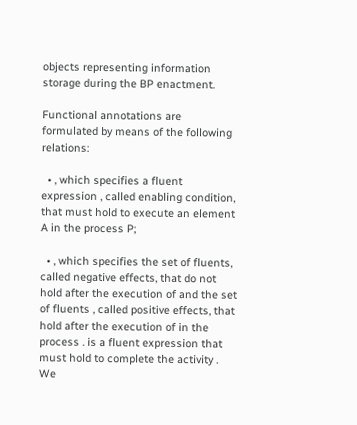objects representing information storage during the BP enactment.

Functional annotations are formulated by means of the following relations:

  • , which specifies a fluent expression , called enabling condition, that must hold to execute an element A in the process P;

  • , which specifies the set of fluents, called negative effects, that do not hold after the execution of and the set of fluents , called positive effects, that hold after the execution of in the process . is a fluent expression that must hold to complete the activity . We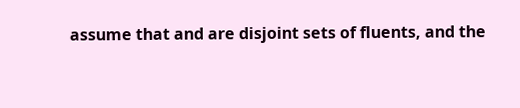assume that and are disjoint sets of fluents, and the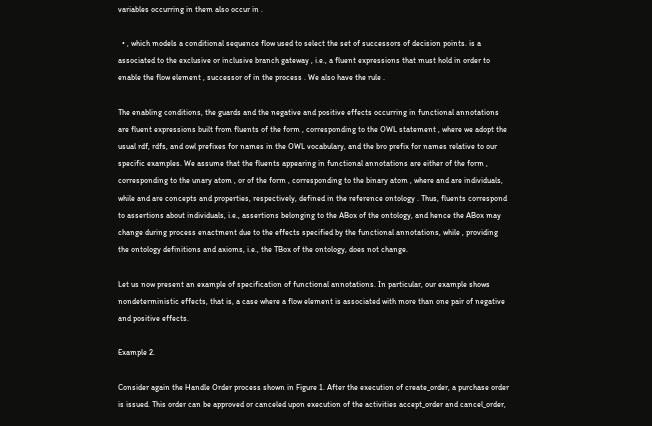variables occurring in them also occur in .

  • , which models a conditional sequence flow used to select the set of successors of decision points. is a associated to the exclusive or inclusive branch gateway , i.e., a fluent expressions that must hold in order to enable the flow element , successor of in the process . We also have the rule .

The enabling conditions, the guards and the negative and positive effects occurring in functional annotations are fluent expressions built from fluents of the form , corresponding to the OWL statement , where we adopt the usual rdf, rdfs, and owl prefixes for names in the OWL vocabulary, and the bro prefix for names relative to our specific examples. We assume that the fluents appearing in functional annotations are either of the form , corresponding to the unary atom , or of the form , corresponding to the binary atom , where and are individuals, while and are concepts and properties, respectively, defined in the reference ontology . Thus, fluents correspond to assertions about individuals, i.e., assertions belonging to the ABox of the ontology, and hence the ABox may change during process enactment due to the effects specified by the functional annotations, while , providing the ontology definitions and axioms, i.e., the TBox of the ontology, does not change.

Let us now present an example of specification of functional annotations. In particular, our example shows nondeterministic effects, that is, a case where a flow element is associated with more than one pair of negative and positive effects.

Example 2.

Consider again the Handle Order process shown in Figure 1. After the execution of create_order, a purchase order is issued. This order can be approved or canceled upon execution of the activities accept_order and cancel_order,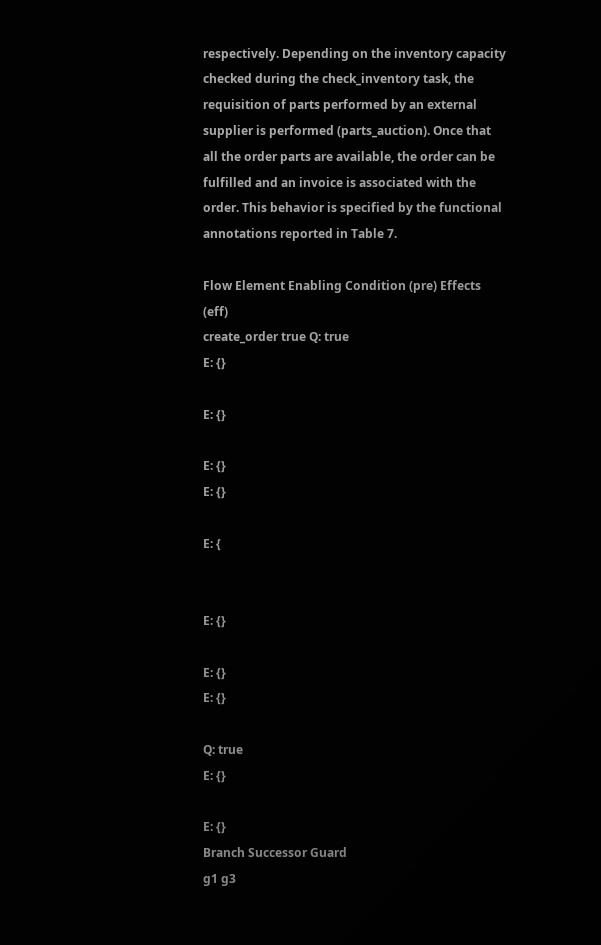respectively. Depending on the inventory capacity checked during the check_inventory task, the requisition of parts performed by an external supplier is performed (parts_auction). Once that all the order parts are available, the order can be fulfilled and an invoice is associated with the order. This behavior is specified by the functional annotations reported in Table 7.

Flow Element Enabling Condition (pre) Effects (eff)
create_order true Q: true
E: {}

E: {}

E: {}
E: {}

E: {


E: {}

E: {}
E: {}

Q: true
E: {}

E: {}
Branch Successor Guard
g1 g3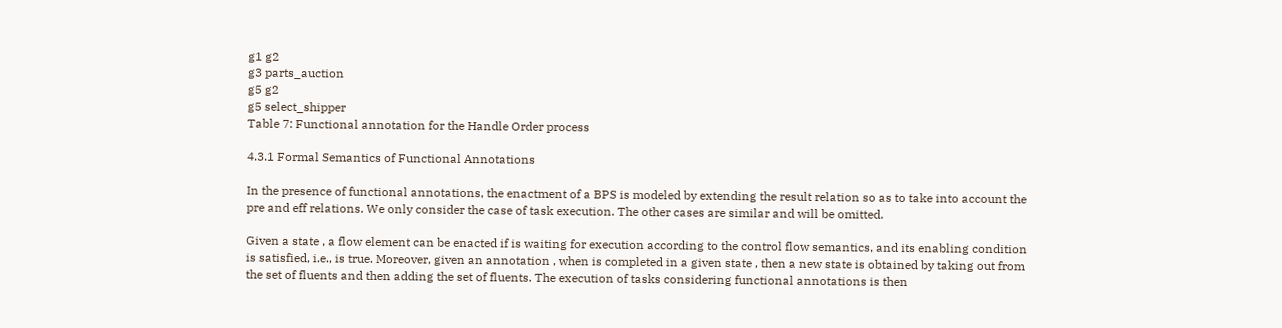g1 g2
g3 parts_auction
g5 g2
g5 select_shipper
Table 7: Functional annotation for the Handle Order process

4.3.1 Formal Semantics of Functional Annotations

In the presence of functional annotations, the enactment of a BPS is modeled by extending the result relation so as to take into account the pre and eff relations. We only consider the case of task execution. The other cases are similar and will be omitted.

Given a state , a flow element can be enacted if is waiting for execution according to the control flow semantics, and its enabling condition is satisfied, i.e., is true. Moreover, given an annotation , when is completed in a given state , then a new state is obtained by taking out from the set of fluents and then adding the set of fluents. The execution of tasks considering functional annotations is then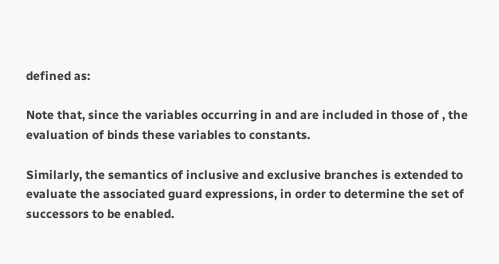defined as:

Note that, since the variables occurring in and are included in those of , the evaluation of binds these variables to constants.

Similarly, the semantics of inclusive and exclusive branches is extended to evaluate the associated guard expressions, in order to determine the set of successors to be enabled.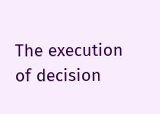The execution of decision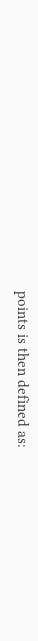points is then defined as: